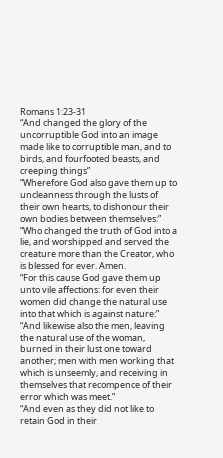Romans 1:23-31
“And changed the glory of the uncorruptible God into an image made like to corruptible man, and to birds, and fourfooted beasts, and creeping things”
“Wherefore God also gave them up to uncleanness through the lusts of their own hearts, to dishonour their own bodies between themselves:”
“Who changed the truth of God into a lie, and worshipped and served the creature more than the Creator, who is blessed for ever. Amen.
“For this cause God gave them up unto vile affections: for even their women did change the natural use into that which is against nature:”
“And likewise also the men, leaving the natural use of the woman, burned in their lust one toward another; men with men working that which is unseemly, and receiving in themselves that recompence of their error which was meet.”
“And even as they did not like to retain God in their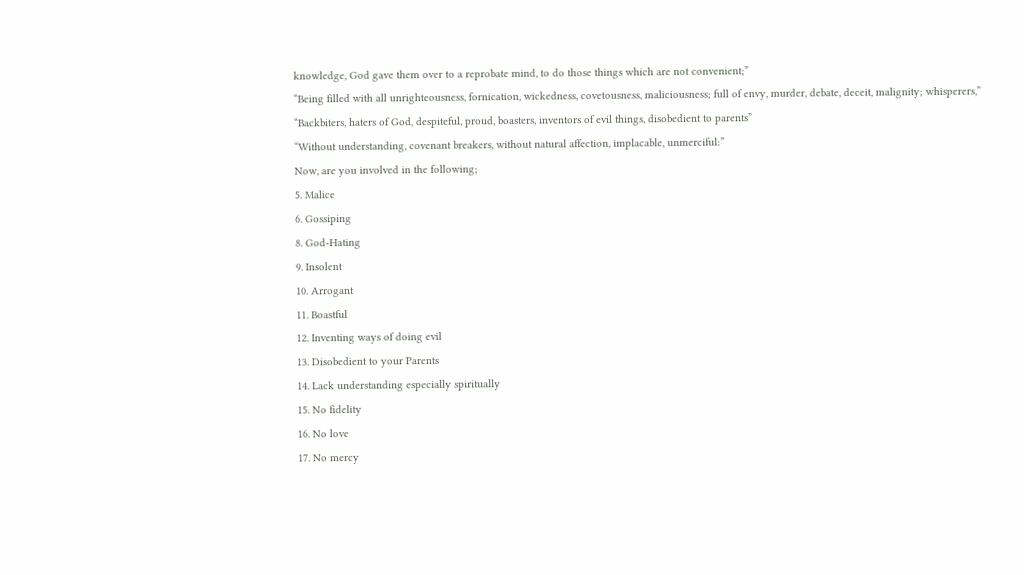knowledge, God gave them over to a reprobate mind, to do those things which are not convenient;”
“Being filled with all unrighteousness, fornication, wickedness, covetousness, maliciousness; full of envy, murder, debate, deceit, malignity; whisperers,”
“Backbiters, haters of God, despiteful, proud, boasters, inventors of evil things, disobedient to parents”
“Without understanding, covenant breakers, without natural affection, implacable, unmerciful:”
Now, are you involved in the following;
5. Malice
6. Gossiping
8. God-Hating
9. Insolent
10. Arrogant
11. Boastful
12. Inventing ways of doing evil
13. Disobedient to your Parents
14. Lack understanding especially spiritually
15. No fidelity
16. No love
17. No mercy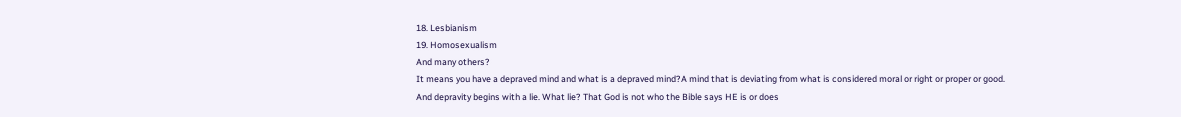18. Lesbianism
19. Homosexualism
And many others?
It means you have a depraved mind and what is a depraved mind?A mind that is deviating from what is considered moral or right or proper or good.
And depravity begins with a lie. What lie? That God is not who the Bible says HE is or does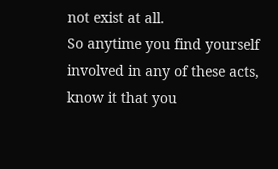not exist at all.
So anytime you find yourself involved in any of these acts, know it that you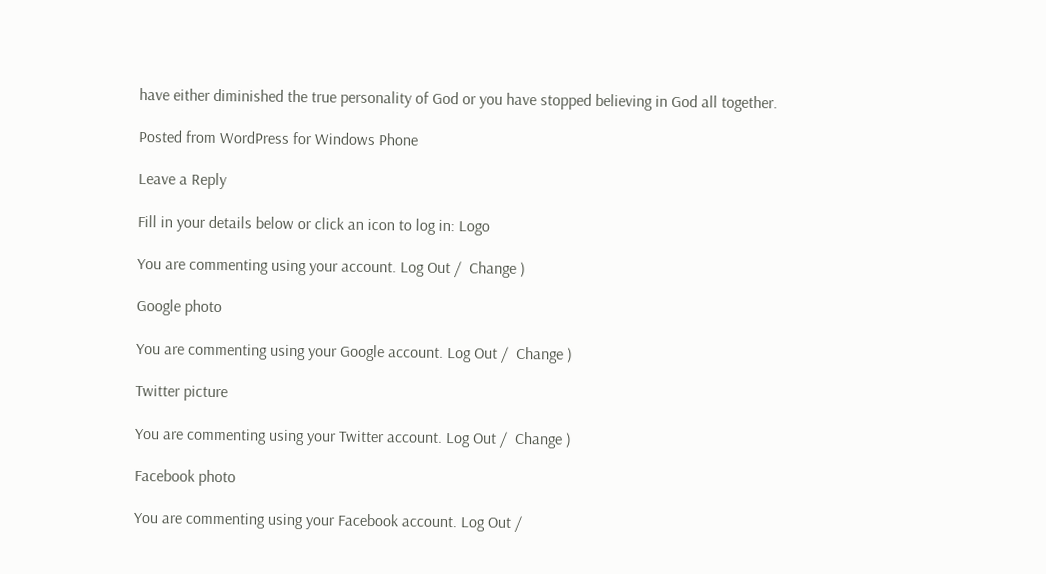have either diminished the true personality of God or you have stopped believing in God all together.

Posted from WordPress for Windows Phone

Leave a Reply

Fill in your details below or click an icon to log in: Logo

You are commenting using your account. Log Out /  Change )

Google photo

You are commenting using your Google account. Log Out /  Change )

Twitter picture

You are commenting using your Twitter account. Log Out /  Change )

Facebook photo

You are commenting using your Facebook account. Log Out /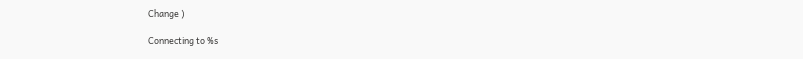Change )

Connecting to %s